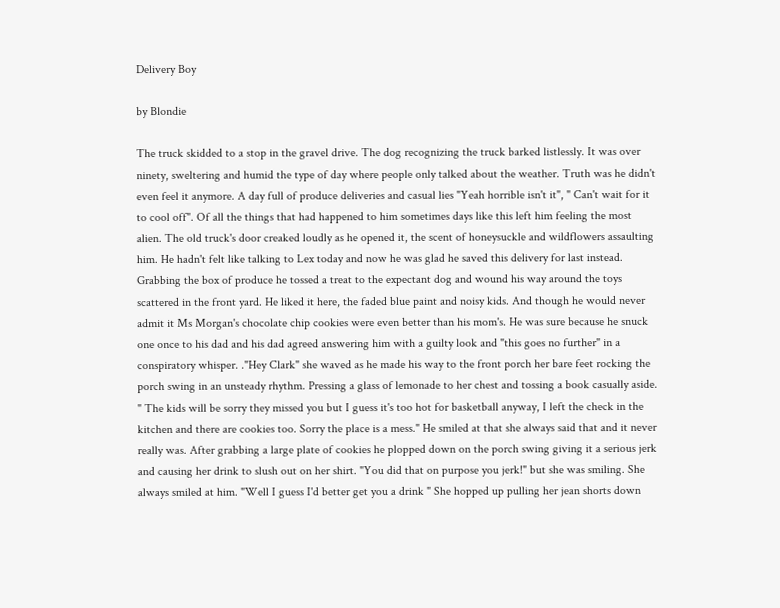Delivery Boy

by Blondie

The truck skidded to a stop in the gravel drive. The dog recognizing the truck barked listlessly. It was over ninety, sweltering and humid the type of day where people only talked about the weather. Truth was he didn't even feel it anymore. A day full of produce deliveries and casual lies "Yeah horrible isn't it", " Can't wait for it to cool off". Of all the things that had happened to him sometimes days like this left him feeling the most alien. The old truck's door creaked loudly as he opened it, the scent of honeysuckle and wildflowers assaulting him. He hadn't felt like talking to Lex today and now he was glad he saved this delivery for last instead. Grabbing the box of produce he tossed a treat to the expectant dog and wound his way around the toys scattered in the front yard. He liked it here, the faded blue paint and noisy kids. And though he would never admit it Ms Morgan's chocolate chip cookies were even better than his mom's. He was sure because he snuck one once to his dad and his dad agreed answering him with a guilty look and "this goes no further" in a conspiratory whisper. ."Hey Clark" she waved as he made his way to the front porch her bare feet rocking the porch swing in an unsteady rhythm. Pressing a glass of lemonade to her chest and tossing a book casually aside. " The kids will be sorry they missed you but I guess it's too hot for basketball anyway, I left the check in the kitchen and there are cookies too. Sorry the place is a mess." He smiled at that she always said that and it never really was. After grabbing a large plate of cookies he plopped down on the porch swing giving it a serious jerk and causing her drink to slush out on her shirt. "You did that on purpose you jerk!" but she was smiling. She always smiled at him. "Well I guess I'd better get you a drink " She hopped up pulling her jean shorts down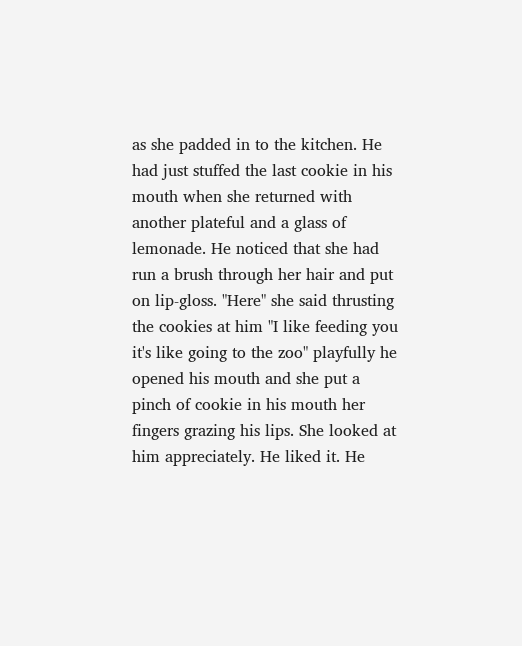as she padded in to the kitchen. He had just stuffed the last cookie in his mouth when she returned with another plateful and a glass of lemonade. He noticed that she had run a brush through her hair and put on lip-gloss. "Here" she said thrusting the cookies at him "I like feeding you it's like going to the zoo" playfully he opened his mouth and she put a pinch of cookie in his mouth her fingers grazing his lips. She looked at him appreciately. He liked it. He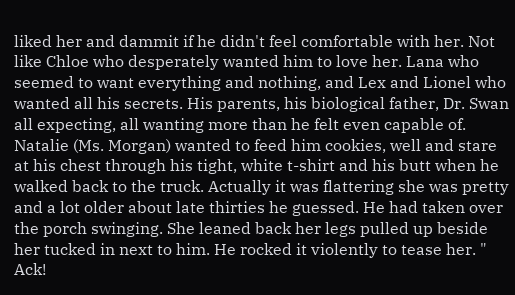liked her and dammit if he didn't feel comfortable with her. Not like Chloe who desperately wanted him to love her. Lana who seemed to want everything and nothing, and Lex and Lionel who wanted all his secrets. His parents, his biological father, Dr. Swan all expecting, all wanting more than he felt even capable of. Natalie (Ms. Morgan) wanted to feed him cookies, well and stare at his chest through his tight, white t-shirt and his butt when he walked back to the truck. Actually it was flattering she was pretty and a lot older about late thirties he guessed. He had taken over the porch swinging. She leaned back her legs pulled up beside her tucked in next to him. He rocked it violently to tease her. " Ack!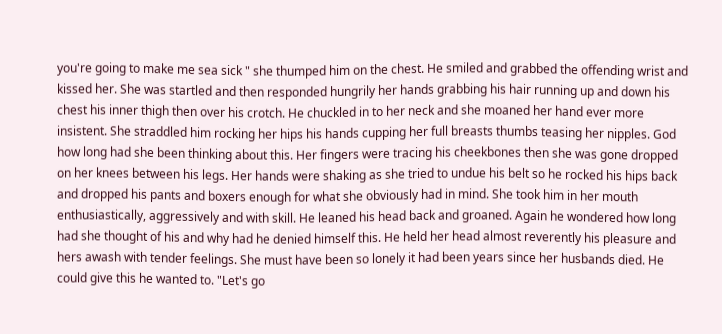you're going to make me sea sick " she thumped him on the chest. He smiled and grabbed the offending wrist and kissed her. She was startled and then responded hungrily her hands grabbing his hair running up and down his chest his inner thigh then over his crotch. He chuckled in to her neck and she moaned her hand ever more insistent. She straddled him rocking her hips his hands cupping her full breasts thumbs teasing her nipples. God how long had she been thinking about this. Her fingers were tracing his cheekbones then she was gone dropped on her knees between his legs. Her hands were shaking as she tried to undue his belt so he rocked his hips back and dropped his pants and boxers enough for what she obviously had in mind. She took him in her mouth enthusiastically, aggressively and with skill. He leaned his head back and groaned. Again he wondered how long had she thought of his and why had he denied himself this. He held her head almost reverently his pleasure and hers awash with tender feelings. She must have been so lonely it had been years since her husbands died. He could give this he wanted to. "Let's go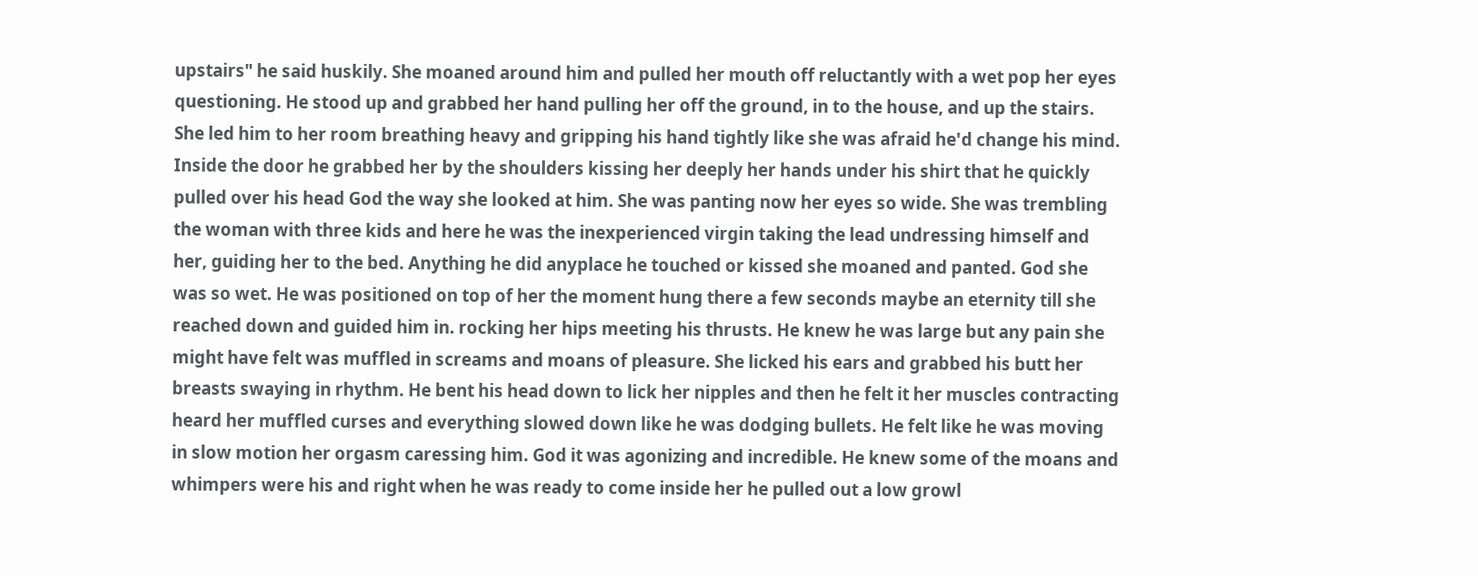upstairs" he said huskily. She moaned around him and pulled her mouth off reluctantly with a wet pop her eyes questioning. He stood up and grabbed her hand pulling her off the ground, in to the house, and up the stairs. She led him to her room breathing heavy and gripping his hand tightly like she was afraid he'd change his mind. Inside the door he grabbed her by the shoulders kissing her deeply her hands under his shirt that he quickly pulled over his head God the way she looked at him. She was panting now her eyes so wide. She was trembling the woman with three kids and here he was the inexperienced virgin taking the lead undressing himself and her, guiding her to the bed. Anything he did anyplace he touched or kissed she moaned and panted. God she was so wet. He was positioned on top of her the moment hung there a few seconds maybe an eternity till she reached down and guided him in. rocking her hips meeting his thrusts. He knew he was large but any pain she might have felt was muffled in screams and moans of pleasure. She licked his ears and grabbed his butt her breasts swaying in rhythm. He bent his head down to lick her nipples and then he felt it her muscles contracting heard her muffled curses and everything slowed down like he was dodging bullets. He felt like he was moving in slow motion her orgasm caressing him. God it was agonizing and incredible. He knew some of the moans and whimpers were his and right when he was ready to come inside her he pulled out a low growl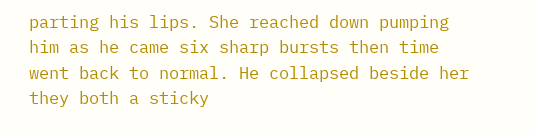parting his lips. She reached down pumping him as he came six sharp bursts then time went back to normal. He collapsed beside her they both a sticky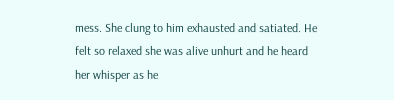mess. She clung to him exhausted and satiated. He felt so relaxed she was alive unhurt and he heard her whisper as he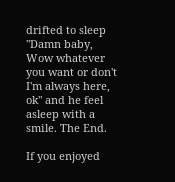drifted to sleep "Damn baby, Wow whatever you want or don't I'm always here, ok" and he feel asleep with a smile. The End.

If you enjoyed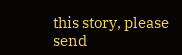this story, please send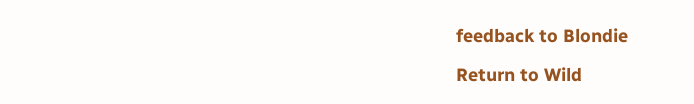feedback to Blondie

Return to Wild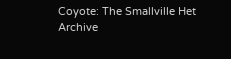Coyote: The Smallville Het Archive